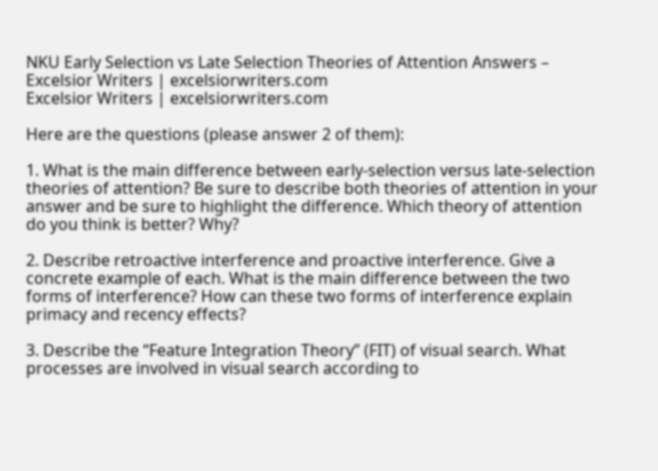NKU Early Selection vs Late Selection Theories of Attention Answers – Excelsior Writers | excelsiorwriters.com
Excelsior Writers | excelsiorwriters.com

Here are the questions (please answer 2 of them):

1. What is the main difference between early-selection versus late-selection theories of attention? Be sure to describe both theories of attention in your answer and be sure to highlight the difference. Which theory of attention do you think is better? Why?

2. Describe retroactive interference and proactive interference. Give a concrete example of each. What is the main difference between the two forms of interference? How can these two forms of interference explain primacy and recency effects?

3. Describe the “Feature Integration Theory” (FIT) of visual search. What processes are involved in visual search according to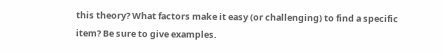this theory? What factors make it easy (or challenging) to find a specific item? Be sure to give examples.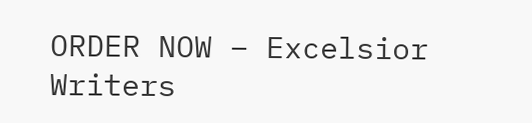ORDER NOW – Excelsior Writers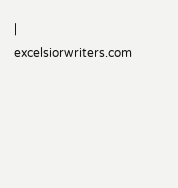| excelsiorwriters.com